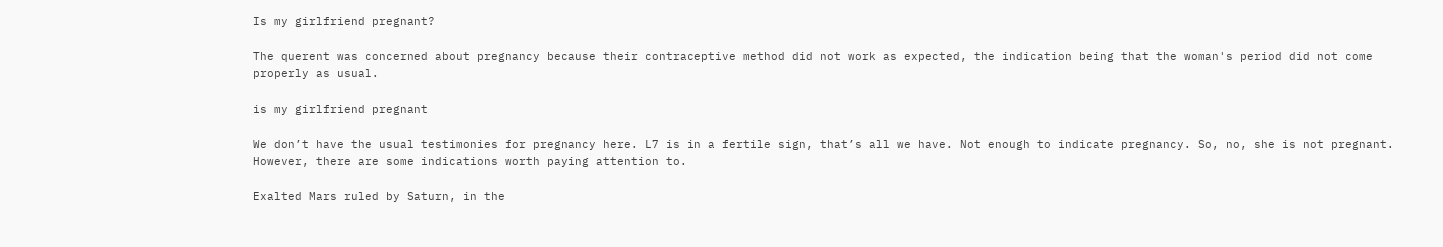Is my girlfriend pregnant?

The querent was concerned about pregnancy because their contraceptive method did not work as expected, the indication being that the woman's period did not come properly as usual.

is my girlfriend pregnant

We don’t have the usual testimonies for pregnancy here. L7 is in a fertile sign, that’s all we have. Not enough to indicate pregnancy. So, no, she is not pregnant. However, there are some indications worth paying attention to.

Exalted Mars ruled by Saturn, in the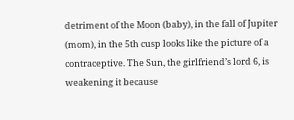detriment of the Moon (baby), in the fall of Jupiter (mom), in the 5th cusp looks like the picture of a contraceptive. The Sun, the girlfriend’s lord 6, is weakening it because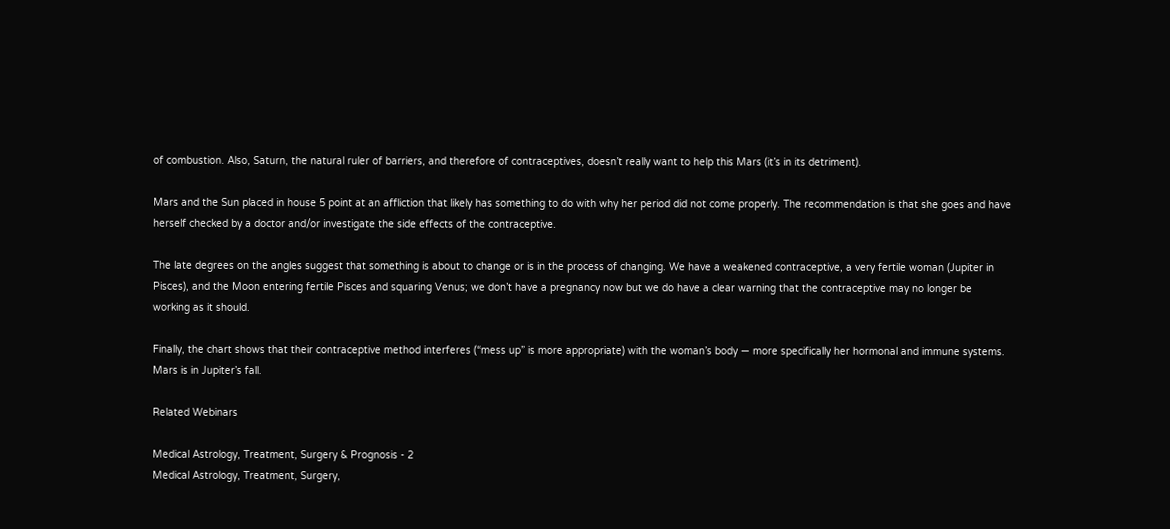of combustion. Also, Saturn, the natural ruler of barriers, and therefore of contraceptives, doesn’t really want to help this Mars (it’s in its detriment).

Mars and the Sun placed in house 5 point at an affliction that likely has something to do with why her period did not come properly. The recommendation is that she goes and have herself checked by a doctor and/or investigate the side effects of the contraceptive.

The late degrees on the angles suggest that something is about to change or is in the process of changing. We have a weakened contraceptive, a very fertile woman (Jupiter in Pisces), and the Moon entering fertile Pisces and squaring Venus; we don’t have a pregnancy now but we do have a clear warning that the contraceptive may no longer be working as it should.

Finally, the chart shows that their contraceptive method interferes (“mess up” is more appropriate) with the woman’s body — more specifically her hormonal and immune systems. Mars is in Jupiter’s fall.

Related Webinars

Medical Astrology, Treatment, Surgery & Prognosis - 2
Medical Astrology, Treatment, Surgery,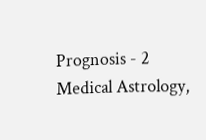Prognosis - 2
Medical Astrology,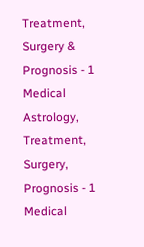Treatment, Surgery & Prognosis - 1
Medical Astrology, Treatment, Surgery, Prognosis - 1
Medical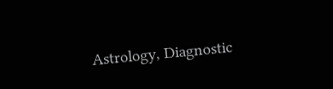Astrology, Diagnostic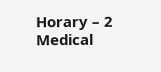Horary – 2
Medical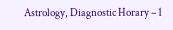Astrology, Diagnostic Horary – 1